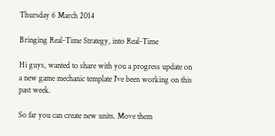Thursday 6 March 2014

Bringing Real-Time Strategy, into Real-Time

Hi guys, wanted to share with you a progress update on a new game mechanic template I've been working on this past week.

So far you can create new units. Move them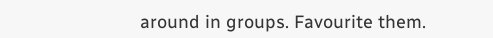around in groups. Favourite them.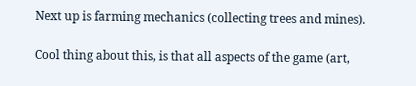Next up is farming mechanics (collecting trees and mines).

Cool thing about this, is that all aspects of the game (art,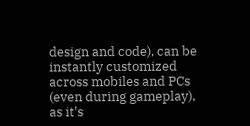design and code), can be instantly customized across mobiles and PCs (even during gameplay), as it's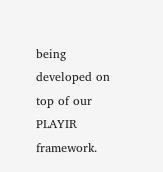being developed on top of our PLAYIR framework.